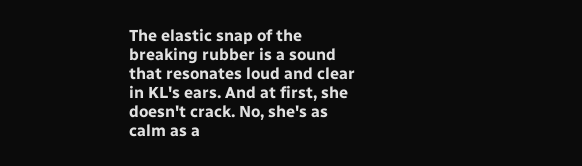The elastic snap of the breaking rubber is a sound that resonates loud and clear in KL's ears. And at first, she doesn't crack. No, she's as calm as a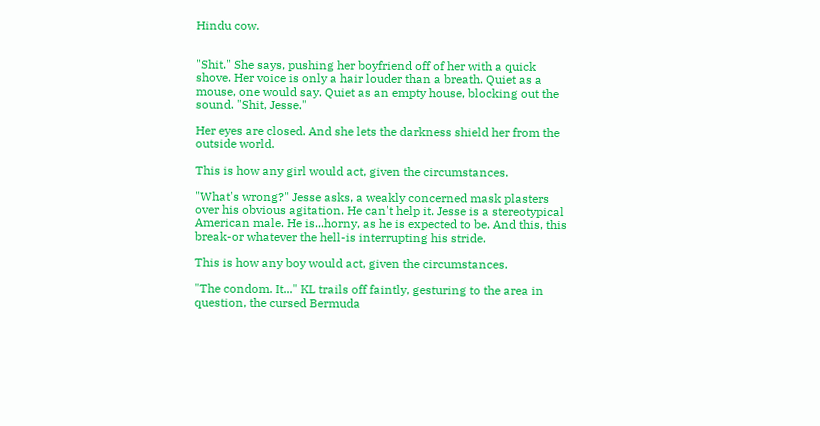Hindu cow.


"Shit." She says, pushing her boyfriend off of her with a quick shove. Her voice is only a hair louder than a breath. Quiet as a mouse, one would say. Quiet as an empty house, blocking out the sound. "Shit, Jesse."

Her eyes are closed. And she lets the darkness shield her from the outside world.

This is how any girl would act, given the circumstances.

"What's wrong?" Jesse asks, a weakly concerned mask plasters over his obvious agitation. He can't help it. Jesse is a stereotypical American male. He is...horny, as he is expected to be. And this, this break-or whatever the hell-is interrupting his stride.

This is how any boy would act, given the circumstances.

"The condom. It..." KL trails off faintly, gesturing to the area in question, the cursed Bermuda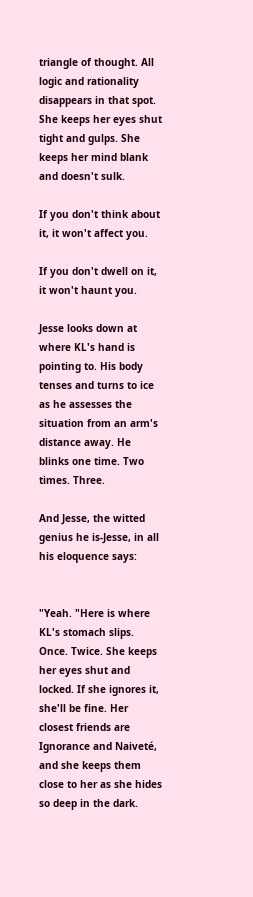triangle of thought. All logic and rationality disappears in that spot. She keeps her eyes shut tight and gulps. She keeps her mind blank and doesn't sulk.

If you don't think about it, it won't affect you.

If you don't dwell on it, it won't haunt you.

Jesse looks down at where KL's hand is pointing to. His body tenses and turns to ice as he assesses the situation from an arm's distance away. He blinks one time. Two times. Three.

And Jesse, the witted genius he is-Jesse, in all his eloquence says:


"Yeah. "Here is where KL's stomach slips. Once. Twice. She keeps her eyes shut and locked. If she ignores it, she'll be fine. Her closest friends are Ignorance and Naiveté, and she keeps them close to her as she hides so deep in the dark.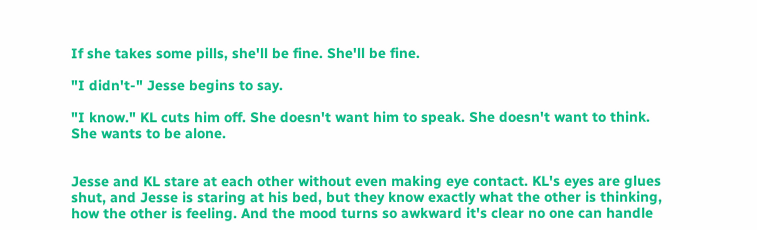If she takes some pills, she'll be fine. She'll be fine.

"I didn't-" Jesse begins to say.

"I know." KL cuts him off. She doesn't want him to speak. She doesn't want to think. She wants to be alone.


Jesse and KL stare at each other without even making eye contact. KL's eyes are glues shut, and Jesse is staring at his bed, but they know exactly what the other is thinking, how the other is feeling. And the mood turns so awkward it's clear no one can handle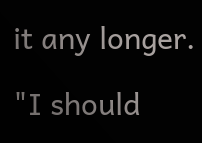it any longer.

"I should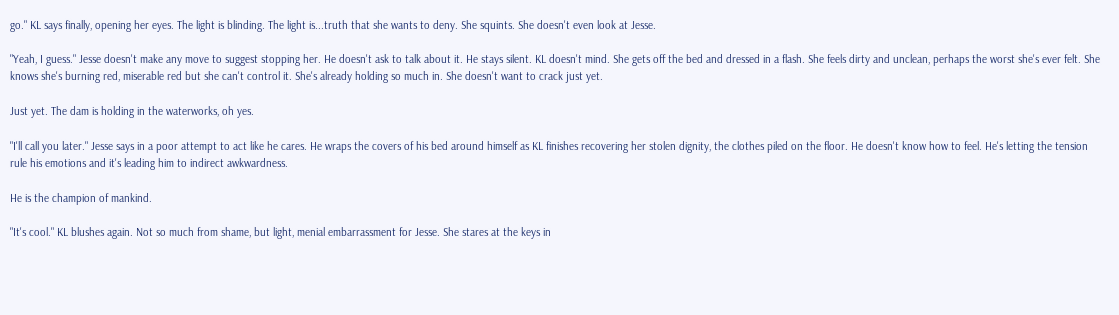go." KL says finally, opening her eyes. The light is blinding. The light is...truth that she wants to deny. She squints. She doesn't even look at Jesse.

"Yeah, I guess." Jesse doesn't make any move to suggest stopping her. He doesn't ask to talk about it. He stays silent. KL doesn't mind. She gets off the bed and dressed in a flash. She feels dirty and unclean, perhaps the worst she's ever felt. She knows she's burning red, miserable red but she can't control it. She's already holding so much in. She doesn't want to crack just yet.

Just yet. The dam is holding in the waterworks, oh yes.

"I'll call you later." Jesse says in a poor attempt to act like he cares. He wraps the covers of his bed around himself as KL finishes recovering her stolen dignity, the clothes piled on the floor. He doesn't know how to feel. He's letting the tension rule his emotions and it's leading him to indirect awkwardness.

He is the champion of mankind.

"It's cool." KL blushes again. Not so much from shame, but light, menial embarrassment for Jesse. She stares at the keys in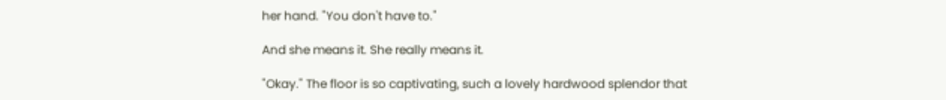her hand. "You don't have to."

And she means it. She really means it.

"Okay." The floor is so captivating, such a lovely hardwood splendor that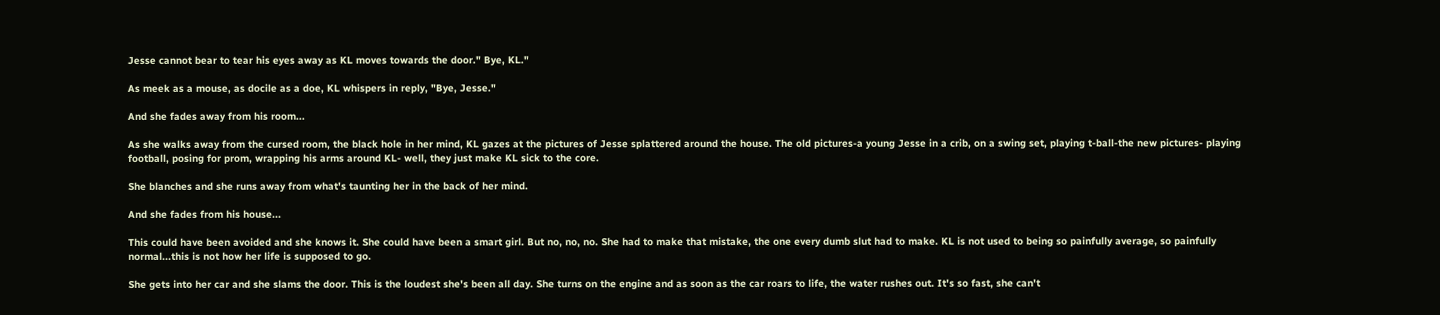Jesse cannot bear to tear his eyes away as KL moves towards the door." Bye, KL."

As meek as a mouse, as docile as a doe, KL whispers in reply, "Bye, Jesse."

And she fades away from his room...

As she walks away from the cursed room, the black hole in her mind, KL gazes at the pictures of Jesse splattered around the house. The old pictures-a young Jesse in a crib, on a swing set, playing t-ball-the new pictures- playing football, posing for prom, wrapping his arms around KL- well, they just make KL sick to the core.

She blanches and she runs away from what's taunting her in the back of her mind.

And she fades from his house...

This could have been avoided and she knows it. She could have been a smart girl. But no, no, no. She had to make that mistake, the one every dumb slut had to make. KL is not used to being so painfully average, so painfully normal...this is not how her life is supposed to go.

She gets into her car and she slams the door. This is the loudest she's been all day. She turns on the engine and as soon as the car roars to life, the water rushes out. It's so fast, she can't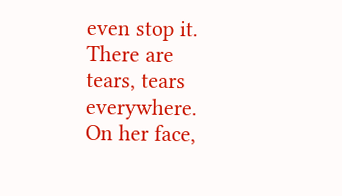even stop it. There are tears, tears everywhere. On her face,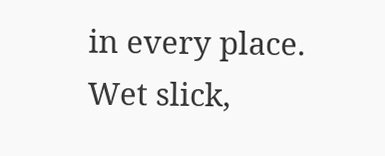in every place. Wet slick,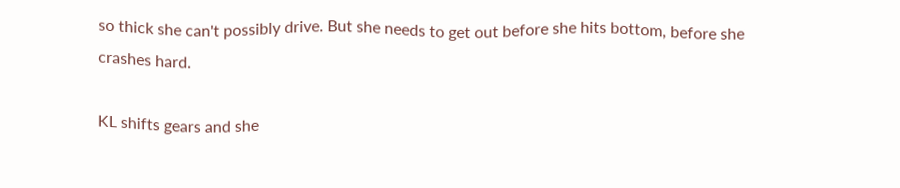so thick she can't possibly drive. But she needs to get out before she hits bottom, before she crashes hard.

KL shifts gears and she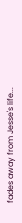fades away from Jesse's life...